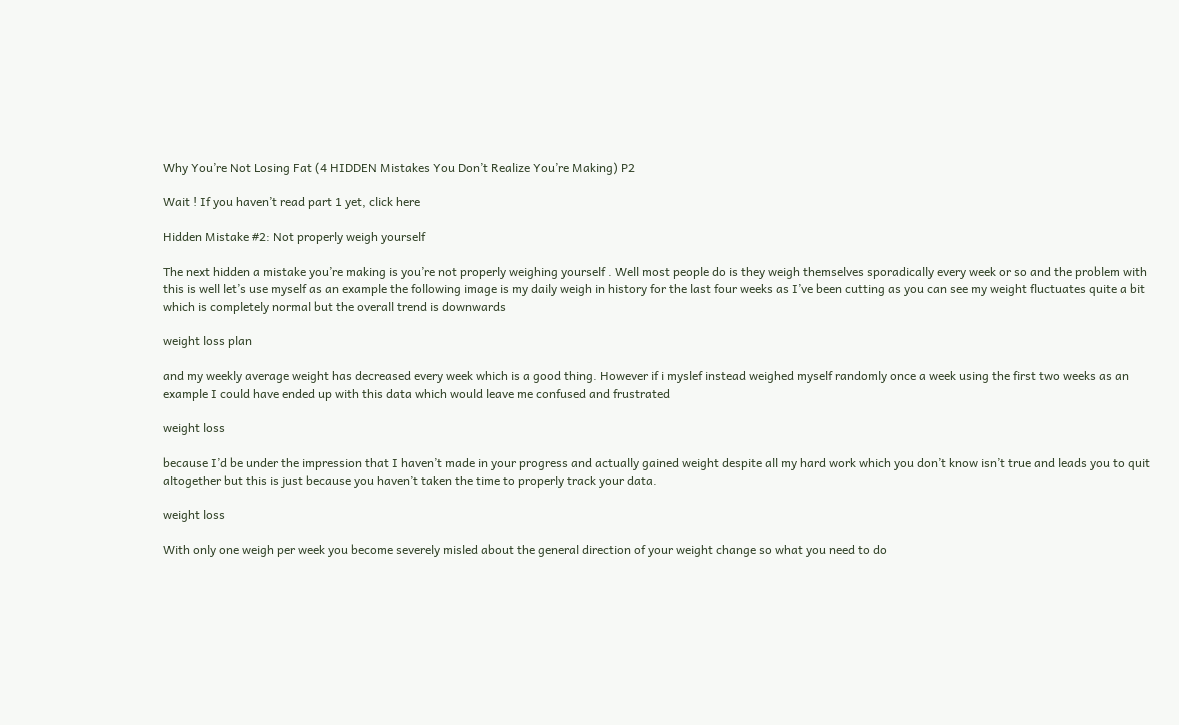Why You’re Not Losing Fat (4 HIDDEN Mistakes You Don’t Realize You’re Making) P2

Wait ! If you haven’t read part 1 yet, click here

Hidden Mistake #2: Not properly weigh yourself

The next hidden a mistake you’re making is you’re not properly weighing yourself . Well most people do is they weigh themselves sporadically every week or so and the problem with this is well let’s use myself as an example the following image is my daily weigh in history for the last four weeks as I’ve been cutting as you can see my weight fluctuates quite a bit which is completely normal but the overall trend is downwards

weight loss plan

and my weekly average weight has decreased every week which is a good thing. However if i myslef instead weighed myself randomly once a week using the first two weeks as an example I could have ended up with this data which would leave me confused and frustrated

weight loss

because I’d be under the impression that I haven’t made in your progress and actually gained weight despite all my hard work which you don’t know isn’t true and leads you to quit altogether but this is just because you haven’t taken the time to properly track your data.

weight loss

With only one weigh per week you become severely misled about the general direction of your weight change so what you need to do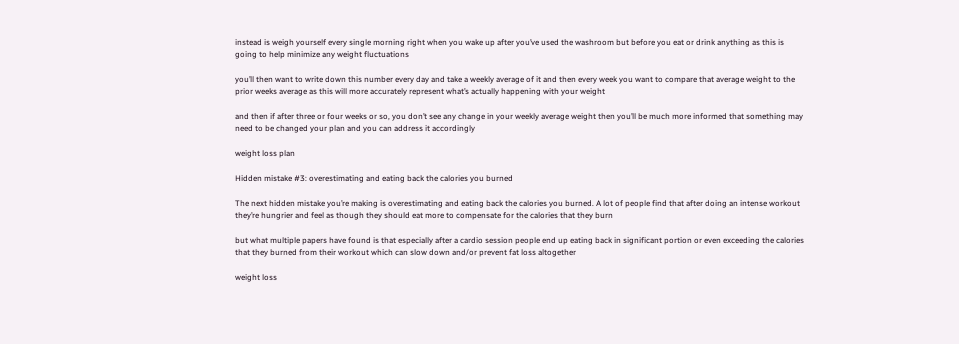instead is weigh yourself every single morning right when you wake up after you’ve used the washroom but before you eat or drink anything as this is going to help minimize any weight fluctuations

you’ll then want to write down this number every day and take a weekly average of it and then every week you want to compare that average weight to the prior weeks average as this will more accurately represent what’s actually happening with your weight

and then if after three or four weeks or so, you don’t see any change in your weekly average weight then you’ll be much more informed that something may need to be changed your plan and you can address it accordingly

weight loss plan

Hidden mistake #3: overestimating and eating back the calories you burned

The next hidden mistake you’re making is overestimating and eating back the calories you burned. A lot of people find that after doing an intense workout they’re hungrier and feel as though they should eat more to compensate for the calories that they burn

but what multiple papers have found is that especially after a cardio session people end up eating back in significant portion or even exceeding the calories that they burned from their workout which can slow down and/or prevent fat loss altogether

weight loss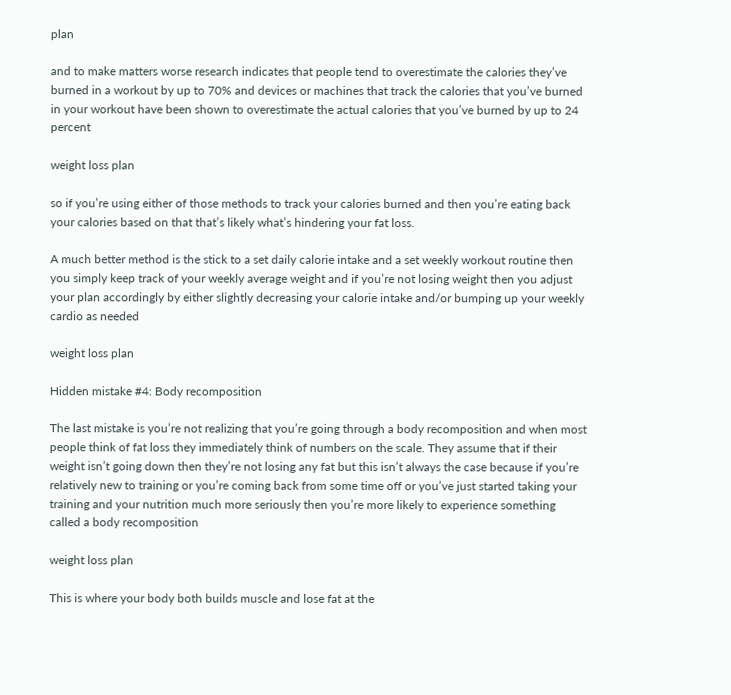plan

and to make matters worse research indicates that people tend to overestimate the calories they’ve burned in a workout by up to 70% and devices or machines that track the calories that you’ve burned in your workout have been shown to overestimate the actual calories that you’ve burned by up to 24 percent

weight loss plan

so if you’re using either of those methods to track your calories burned and then you’re eating back your calories based on that that’s likely what’s hindering your fat loss.

A much better method is the stick to a set daily calorie intake and a set weekly workout routine then you simply keep track of your weekly average weight and if you’re not losing weight then you adjust your plan accordingly by either slightly decreasing your calorie intake and/or bumping up your weekly cardio as needed

weight loss plan

Hidden mistake #4: Body recomposition

The last mistake is you’re not realizing that you’re going through a body recomposition and when most people think of fat loss they immediately think of numbers on the scale. They assume that if their weight isn’t going down then they’re not losing any fat but this isn’t always the case because if you’re relatively new to training or you’re coming back from some time off or you’ve just started taking your training and your nutrition much more seriously then you’re more likely to experience something called a body recomposition

weight loss plan

This is where your body both builds muscle and lose fat at the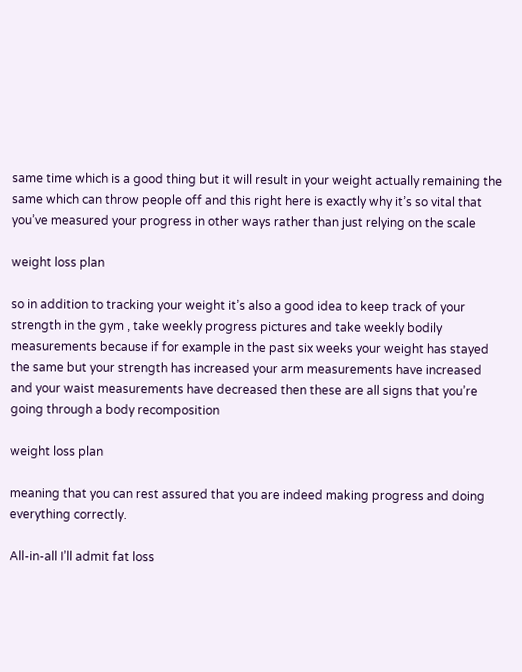same time which is a good thing but it will result in your weight actually remaining the same which can throw people off and this right here is exactly why it’s so vital that you’ve measured your progress in other ways rather than just relying on the scale

weight loss plan

so in addition to tracking your weight it’s also a good idea to keep track of your strength in the gym , take weekly progress pictures and take weekly bodily measurements because if for example in the past six weeks your weight has stayed the same but your strength has increased your arm measurements have increased and your waist measurements have decreased then these are all signs that you’re going through a body recomposition

weight loss plan

meaning that you can rest assured that you are indeed making progress and doing everything correctly.

All-in-all I’ll admit fat loss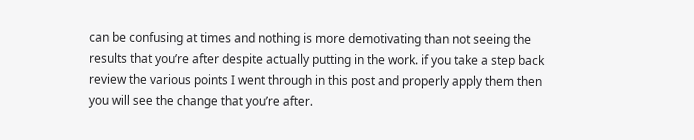can be confusing at times and nothing is more demotivating than not seeing the results that you’re after despite actually putting in the work. if you take a step back review the various points I went through in this post and properly apply them then you will see the change that you’re after.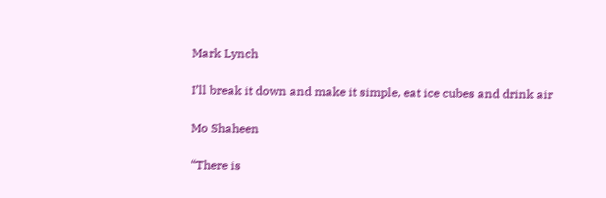Mark Lynch

I’ll break it down and make it simple, eat ice cubes and drink air

Mo Shaheen

“There is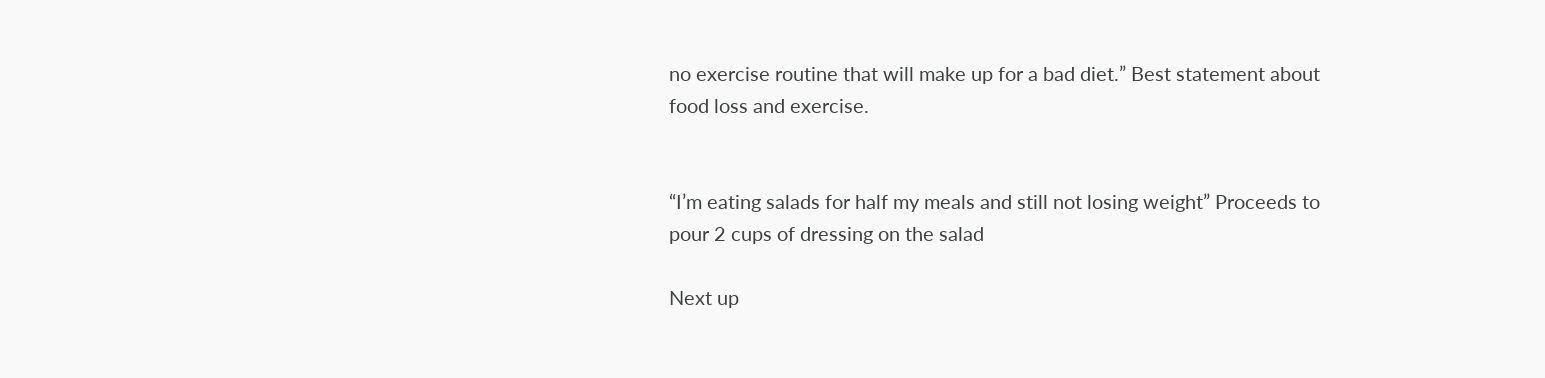no exercise routine that will make up for a bad diet.” Best statement about food loss and exercise.


“I’m eating salads for half my meals and still not losing weight” Proceeds to pour 2 cups of dressing on the salad

Next up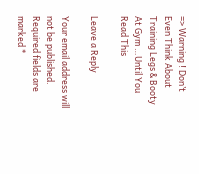=> Warning ! Don’t Even Think About Training Legs & Booty At Gym …Until You Read This

Leave a Reply

Your email address will not be published. Required fields are marked *